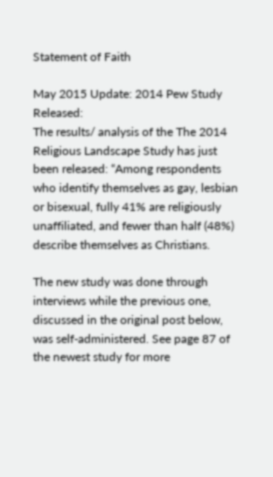Statement of Faith

May 2015 Update: 2014 Pew Study Released:
The results/ analysis of the The 2014 Religious Landscape Study has just been released: “Among respondents who identify themselves as gay, lesbian or bisexual, fully 41% are religiously unaffiliated, and fewer than half (48%) describe themselves as Christians.

The new study was done through interviews while the previous one, discussed in the original post below, was self-administered. See page 87 of the newest study for more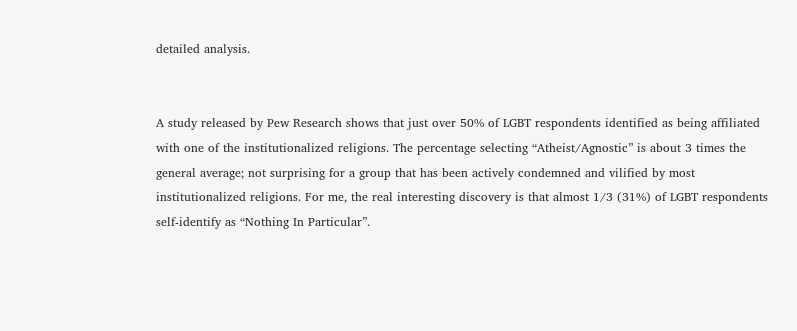detailed analysis.


A study released by Pew Research shows that just over 50% of LGBT respondents identified as being affiliated with one of the institutionalized religions. The percentage selecting “Atheist/Agnostic” is about 3 times the general average; not surprising for a group that has been actively condemned and vilified by most institutionalized religions. For me, the real interesting discovery is that almost 1/3 (31%) of LGBT respondents self-identify as “Nothing In Particular”.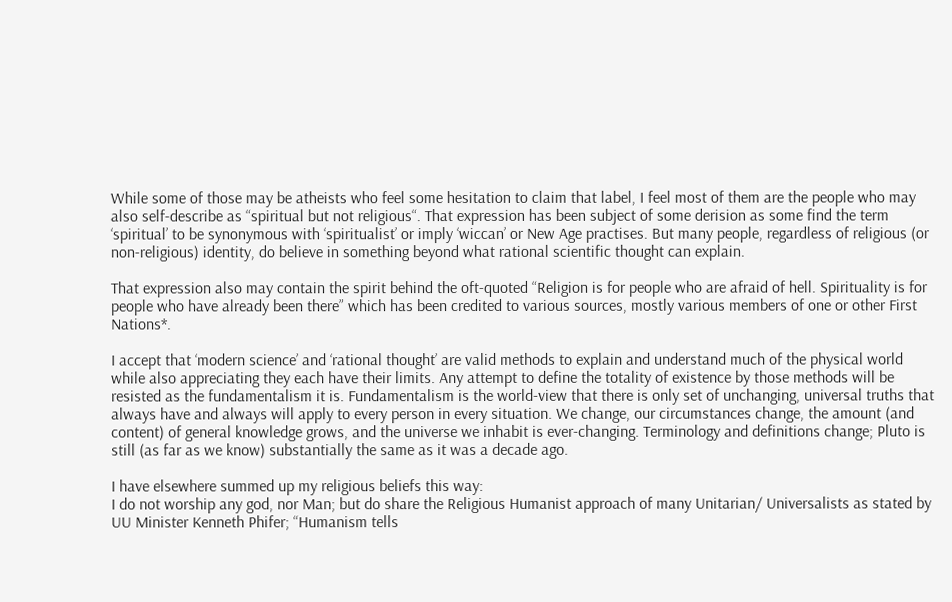While some of those may be atheists who feel some hesitation to claim that label, I feel most of them are the people who may also self-describe as “spiritual but not religious“. That expression has been subject of some derision as some find the term ‘spiritual’ to be synonymous with ‘spiritualist’ or imply ‘wiccan’ or New Age practises. But many people, regardless of religious (or non-religious) identity, do believe in something beyond what rational scientific thought can explain.

That expression also may contain the spirit behind the oft-quoted “Religion is for people who are afraid of hell. Spirituality is for people who have already been there” which has been credited to various sources, mostly various members of one or other First Nations*.

I accept that ‘modern science’ and ‘rational thought’ are valid methods to explain and understand much of the physical world while also appreciating they each have their limits. Any attempt to define the totality of existence by those methods will be resisted as the fundamentalism it is. Fundamentalism is the world-view that there is only set of unchanging, universal truths that always have and always will apply to every person in every situation. We change, our circumstances change, the amount (and content) of general knowledge grows, and the universe we inhabit is ever-changing. Terminology and definitions change; Pluto is still (as far as we know) substantially the same as it was a decade ago.

I have elsewhere summed up my religious beliefs this way:
I do not worship any god, nor Man; but do share the Religious Humanist approach of many Unitarian/ Universalists as stated by UU Minister Kenneth Phifer; “Humanism tells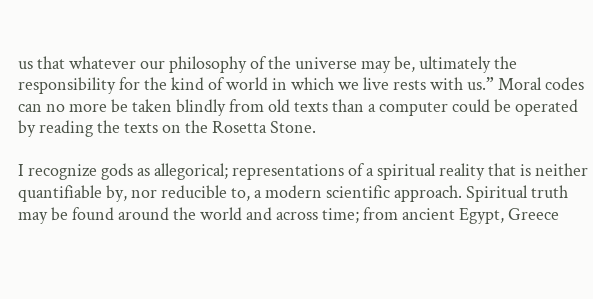us that whatever our philosophy of the universe may be, ultimately the responsibility for the kind of world in which we live rests with us.” Moral codes can no more be taken blindly from old texts than a computer could be operated by reading the texts on the Rosetta Stone.

I recognize gods as allegorical; representations of a spiritual reality that is neither quantifiable by, nor reducible to, a modern scientific approach. Spiritual truth may be found around the world and across time; from ancient Egypt, Greece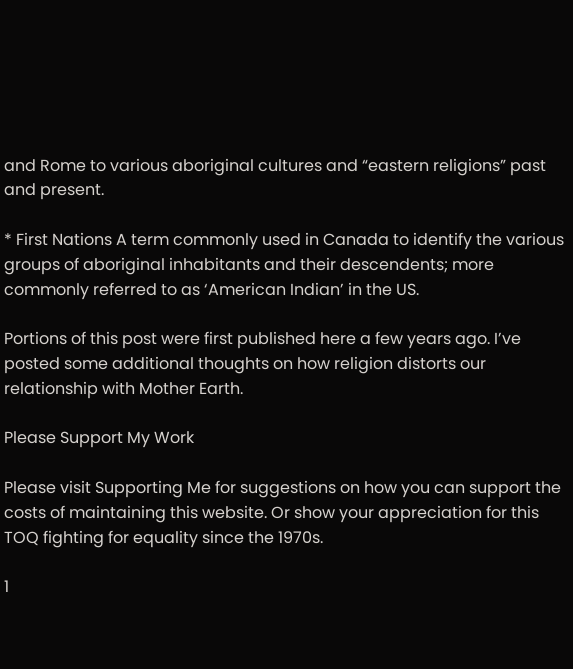and Rome to various aboriginal cultures and “eastern religions” past and present.

* First Nations A term commonly used in Canada to identify the various groups of aboriginal inhabitants and their descendents; more commonly referred to as ‘American Indian’ in the US.

Portions of this post were first published here a few years ago. I’ve posted some additional thoughts on how religion distorts our relationship with Mother Earth.

Please Support My Work

Please visit Supporting Me for suggestions on how you can support the costs of maintaining this website. Or show your appreciation for this TOQ fighting for equality since the 1970s.

1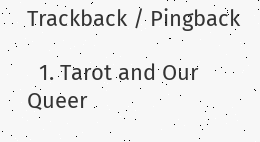Trackback / Pingback

  1. Tarot and Our Queer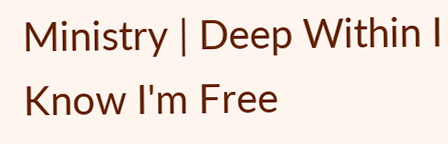Ministry | Deep Within I Know I'm Free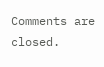Comments are closed.